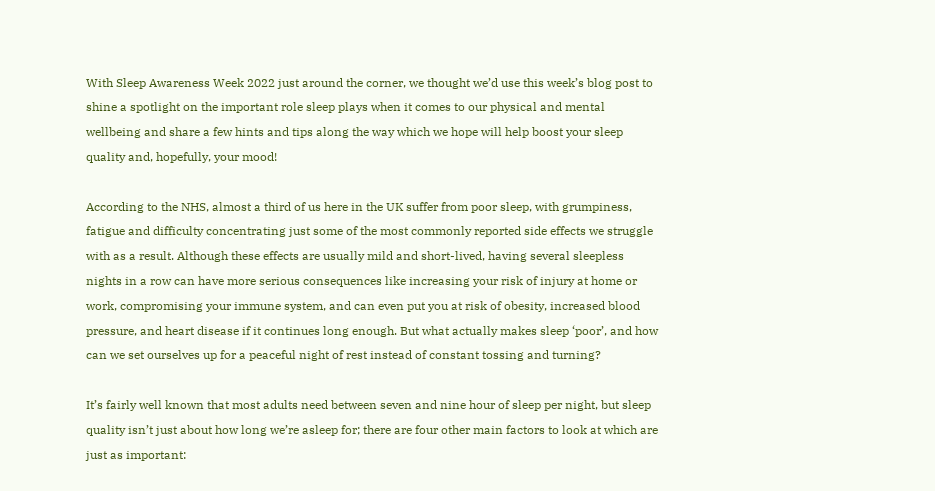With Sleep Awareness Week 2022 just around the corner, we thought we’d use this week’s blog post to shine a spotlight on the important role sleep plays when it comes to our physical and mental wellbeing and share a few hints and tips along the way which we hope will help boost your sleep quality and, hopefully, your mood!

According to the NHS, almost a third of us here in the UK suffer from poor sleep, with grumpiness, fatigue and difficulty concentrating just some of the most commonly reported side effects we struggle with as a result. Although these effects are usually mild and short-lived, having several sleepless nights in a row can have more serious consequences like increasing your risk of injury at home or work, compromising your immune system, and can even put you at risk of obesity, increased blood pressure, and heart disease if it continues long enough. But what actually makes sleep ‘poor’, and how can we set ourselves up for a peaceful night of rest instead of constant tossing and turning?

It’s fairly well known that most adults need between seven and nine hour of sleep per night, but sleep quality isn’t just about how long we’re asleep for; there are four other main factors to look at which are just as important: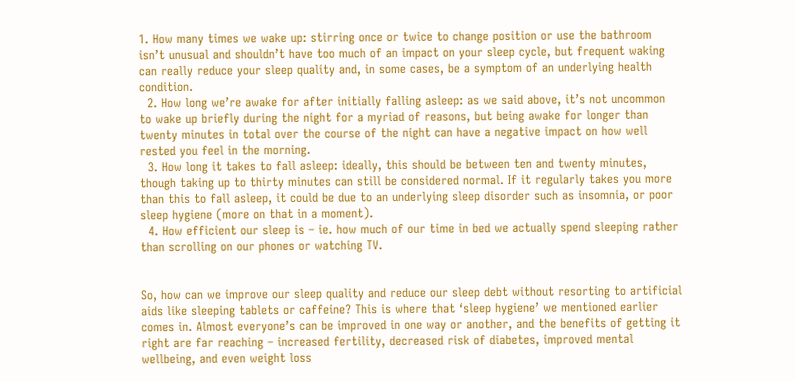1. How many times we wake up: stirring once or twice to change position or use the bathroom isn’t unusual and shouldn’t have too much of an impact on your sleep cycle, but frequent waking can really reduce your sleep quality and, in some cases, be a symptom of an underlying health condition.
  2. How long we’re awake for after initially falling asleep: as we said above, it’s not uncommon to wake up briefly during the night for a myriad of reasons, but being awake for longer than twenty minutes in total over the course of the night can have a negative impact on how well rested you feel in the morning.
  3. How long it takes to fall asleep: ideally, this should be between ten and twenty minutes, though taking up to thirty minutes can still be considered normal. If it regularly takes you more than this to fall asleep, it could be due to an underlying sleep disorder such as insomnia, or poor sleep hygiene (more on that in a moment).
  4. How efficient our sleep is – ie. how much of our time in bed we actually spend sleeping rather than scrolling on our phones or watching TV.


So, how can we improve our sleep quality and reduce our sleep debt without resorting to artificial aids like sleeping tablets or caffeine? This is where that ‘sleep hygiene’ we mentioned earlier comes in. Almost everyone’s can be improved in one way or another, and the benefits of getting it right are far reaching – increased fertility, decreased risk of diabetes, improved mental wellbeing, and even weight loss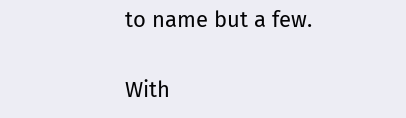to name but a few.

With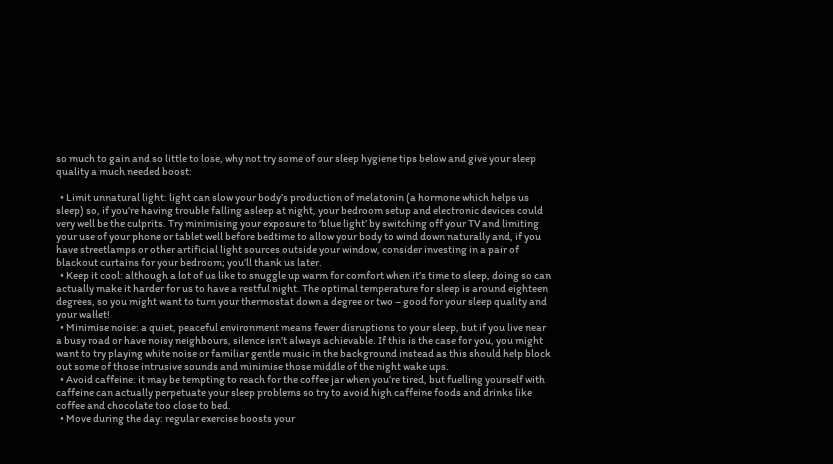so much to gain and so little to lose, why not try some of our sleep hygiene tips below and give your sleep quality a much needed boost:

  • Limit unnatural light: light can slow your body’s production of melatonin (a hormone which helps us sleep) so, if you’re having trouble falling asleep at night, your bedroom setup and electronic devices could very well be the culprits. Try minimising your exposure to ‘blue light’ by switching off your TV and limiting your use of your phone or tablet well before bedtime to allow your body to wind down naturally and, if you have streetlamps or other artificial light sources outside your window, consider investing in a pair of blackout curtains for your bedroom; you’ll thank us later.
  • Keep it cool: although a lot of us like to snuggle up warm for comfort when it’s time to sleep, doing so can actually make it harder for us to have a restful night. The optimal temperature for sleep is around eighteen degrees, so you might want to turn your thermostat down a degree or two – good for your sleep quality and your wallet!
  • Minimise noise: a quiet, peaceful environment means fewer disruptions to your sleep, but if you live near a busy road or have noisy neighbours, silence isn’t always achievable. If this is the case for you, you might want to try playing white noise or familiar gentle music in the background instead as this should help block out some of those intrusive sounds and minimise those middle of the night wake ups.
  • Avoid caffeine: it may be tempting to reach for the coffee jar when you’re tired, but fuelling yourself with caffeine can actually perpetuate your sleep problems so try to avoid high caffeine foods and drinks like coffee and chocolate too close to bed.
  • Move during the day: regular exercise boosts your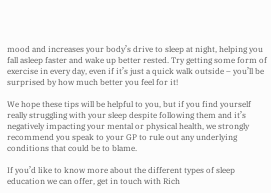mood and increases your body’s drive to sleep at night, helping you fall asleep faster and wake up better rested. Try getting some form of exercise in every day, even if it’s just a quick walk outside – you’ll be surprised by how much better you feel for it!

We hope these tips will be helpful to you, but if you find yourself really struggling with your sleep despite following them and it’s negatively impacting your mental or physical health, we strongly recommend you speak to your GP to rule out any underlying conditions that could be to blame.

If you’d like to know more about the different types of sleep education we can offer, get in touch with Rich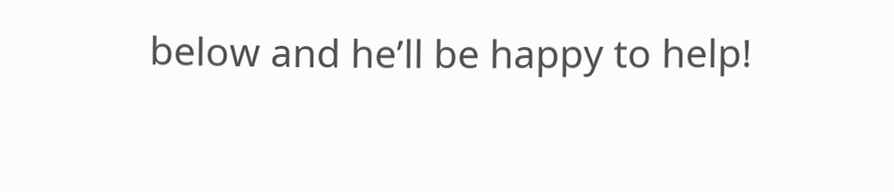below and he’ll be happy to help!